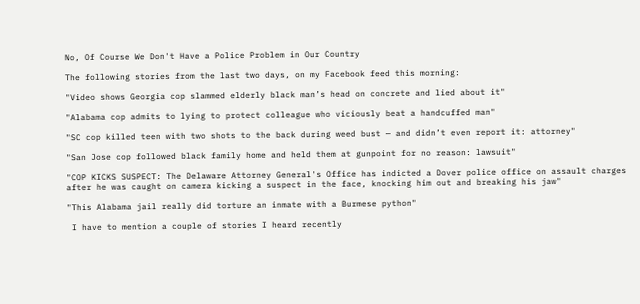No, Of Course We Don't Have a Police Problem in Our Country

The following stories from the last two days, on my Facebook feed this morning:

"Video shows Georgia cop slammed elderly black man’s head on concrete and lied about it"

"Alabama cop admits to lying to protect colleague who viciously beat a handcuffed man"

"SC cop killed teen with two shots to the back during weed bust — and didn’t even report it: attorney"

"San Jose cop followed black family home and held them at gunpoint for no reason: lawsuit"

"COP KICKS SUSPECT: The Delaware Attorney General's Office has indicted a Dover police office on assault charges after he was caught on camera kicking a suspect in the face, knocking him out and breaking his jaw"

"This Alabama jail really did torture an inmate with a Burmese python"

 I have to mention a couple of stories I heard recently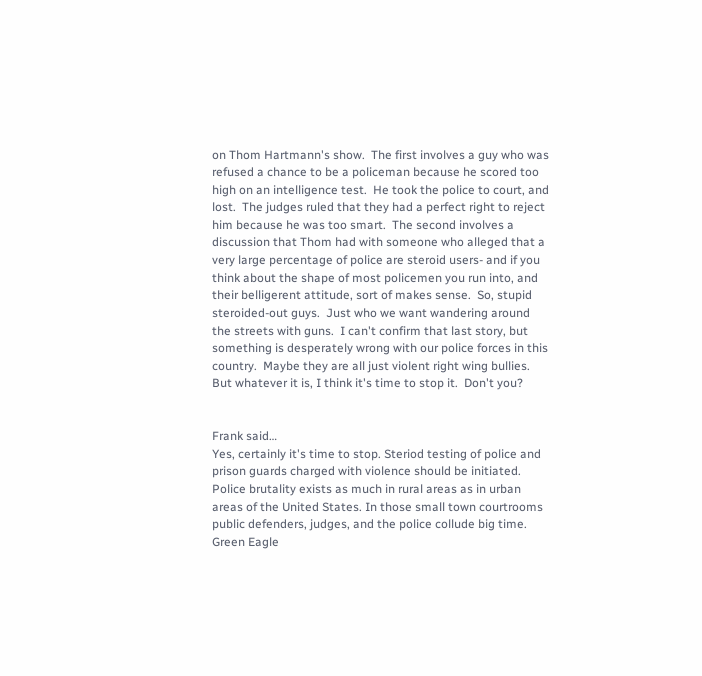on Thom Hartmann's show.  The first involves a guy who was refused a chance to be a policeman because he scored too high on an intelligence test.  He took the police to court, and lost.  The judges ruled that they had a perfect right to reject him because he was too smart.  The second involves a discussion that Thom had with someone who alleged that a very large percentage of police are steroid users- and if you think about the shape of most policemen you run into, and their belligerent attitude, sort of makes sense.  So, stupid steroided-out guys.  Just who we want wandering around the streets with guns.  I can't confirm that last story, but something is desperately wrong with our police forces in this country.  Maybe they are all just violent right wing bullies.  But whatever it is, I think it's time to stop it.  Don't you?


Frank said…
Yes, certainly it's time to stop. Steriod testing of police and prison guards charged with violence should be initiated. Police brutality exists as much in rural areas as in urban areas of the United States. In those small town courtrooms public defenders, judges, and the police collude big time.
Green Eagle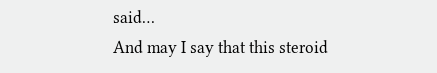said…
And may I say that this steroid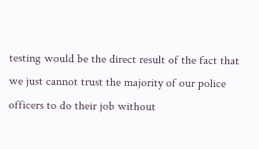testing would be the direct result of the fact that we just cannot trust the majority of our police officers to do their job without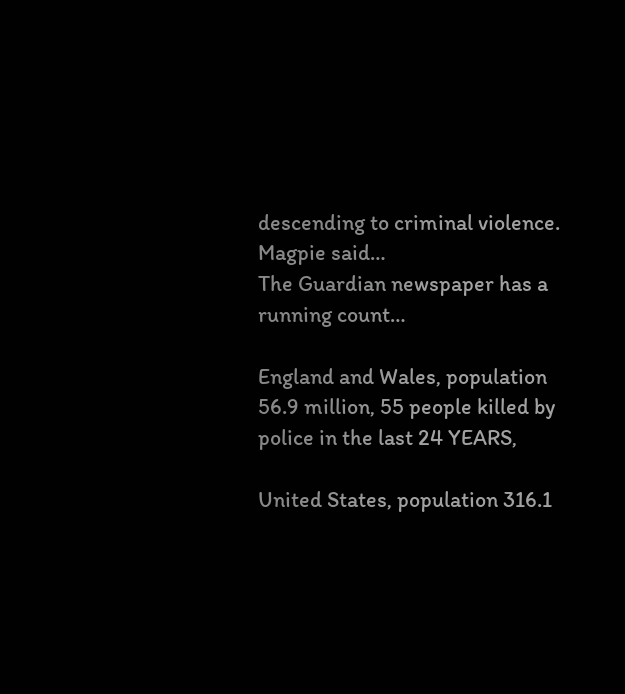descending to criminal violence.
Magpie said…
The Guardian newspaper has a running count…

England and Wales, population 56.9 million, 55 people killed by police in the last 24 YEARS,

United States, population 316.1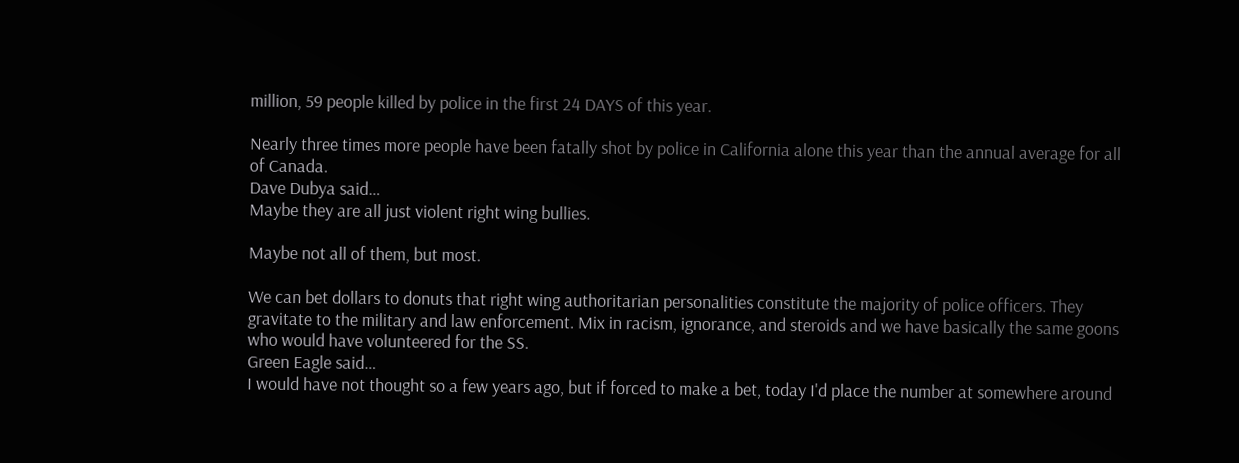million, 59 people killed by police in the first 24 DAYS of this year.

Nearly three times more people have been fatally shot by police in California alone this year than the annual average for all of Canada.
Dave Dubya said…
Maybe they are all just violent right wing bullies.

Maybe not all of them, but most.

We can bet dollars to donuts that right wing authoritarian personalities constitute the majority of police officers. They gravitate to the military and law enforcement. Mix in racism, ignorance, and steroids and we have basically the same goons who would have volunteered for the SS.
Green Eagle said…
I would have not thought so a few years ago, but if forced to make a bet, today I'd place the number at somewhere around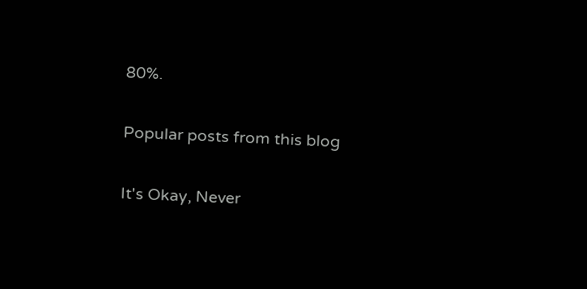80%.

Popular posts from this blog

It's Okay, Never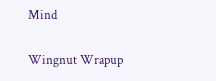Mind

Wingnut Wrapup